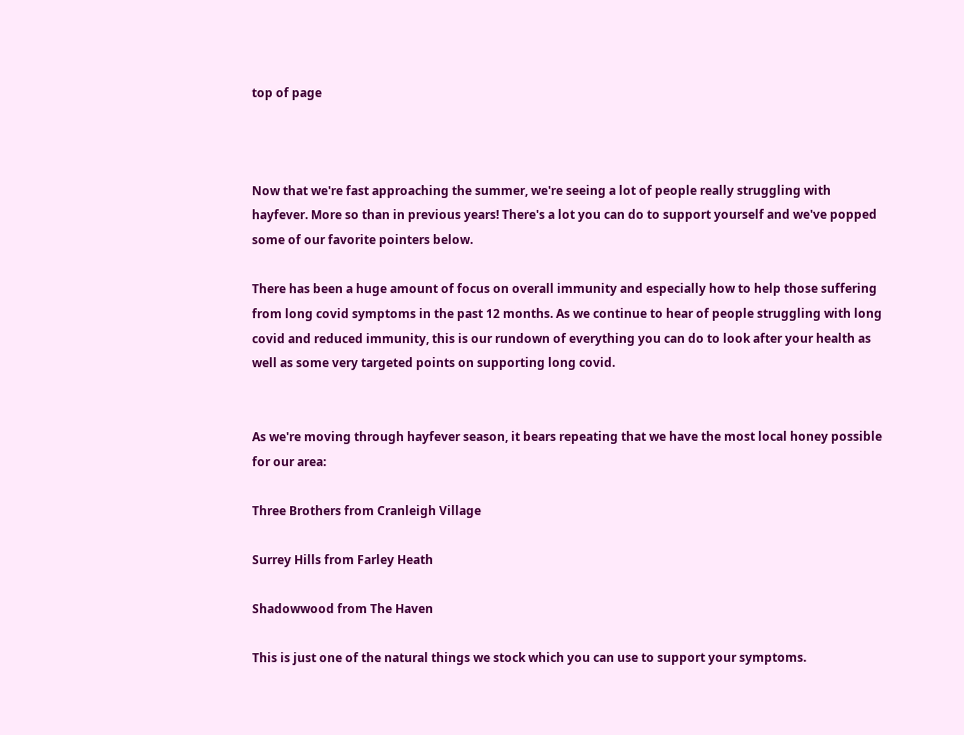top of page



Now that we're fast approaching the summer, we're seeing a lot of people really struggling with hayfever. More so than in previous years! There's a lot you can do to support yourself and we've popped some of our favorite pointers below.

There has been a huge amount of focus on overall immunity and especially how to help those suffering from long covid symptoms in the past 12 months. As we continue to hear of people struggling with long covid and reduced immunity, this is our rundown of everything you can do to look after your health as well as some very targeted points on supporting long covid.


As we're moving through hayfever season, it bears repeating that we have the most local honey possible for our area:

Three Brothers from Cranleigh Village

Surrey Hills from Farley Heath

Shadowwood from The Haven

This is just one of the natural things we stock which you can use to support your symptoms.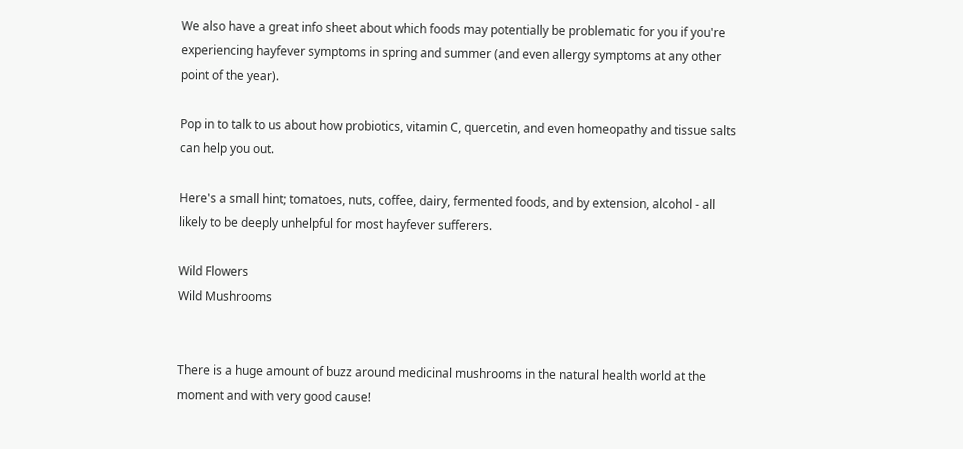We also have a great info sheet about which foods may potentially be problematic for you if you're experiencing hayfever symptoms in spring and summer (and even allergy symptoms at any other point of the year).

Pop in to talk to us about how probiotics, vitamin C, quercetin, and even homeopathy and tissue salts can help you out.

Here's a small hint; tomatoes, nuts, coffee, dairy, fermented foods, and by extension, alcohol - all likely to be deeply unhelpful for most hayfever sufferers.

Wild Flowers
Wild Mushrooms


There is a huge amount of buzz around medicinal mushrooms in the natural health world at the moment and with very good cause!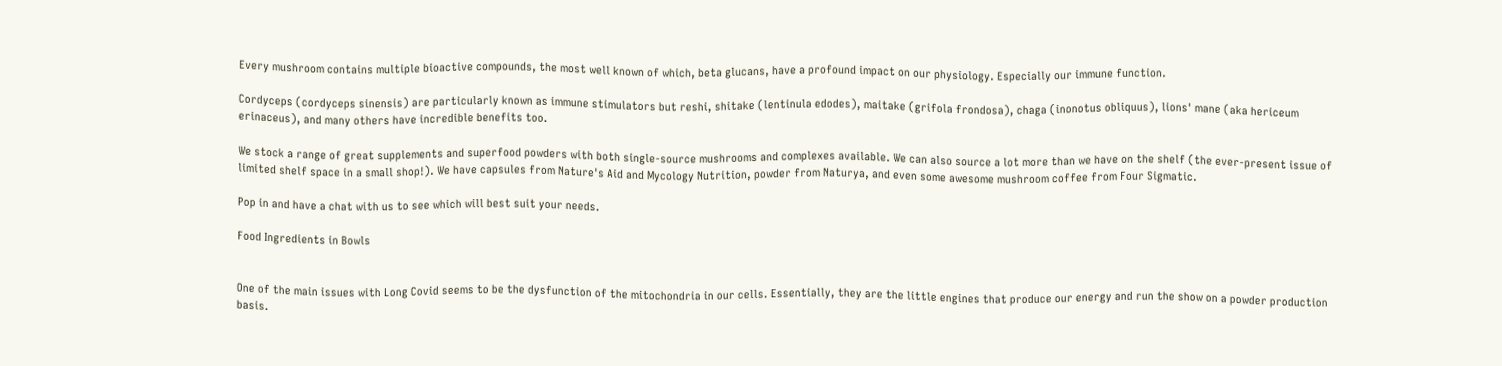Every mushroom contains multiple bioactive compounds, the most well known of which, beta glucans, have a profound impact on our physiology. Especially our immune function.

Cordyceps (cordyceps sinensis) are particularly known as immune stimulators but reshi, shitake (lentinula edodes), maitake (grifola frondosa), chaga (inonotus obliquus), lions' mane (aka hericeum erinaceus), and many others have incredible benefits too.

We stock a range of great supplements and superfood powders with both single-source mushrooms and complexes available. We can also source a lot more than we have on the shelf (the ever-present issue of limited shelf space in a small shop!). We have capsules from Nature's Aid and Mycology Nutrition, powder from Naturya, and even some awesome mushroom coffee from Four Sigmatic.

Pop in and have a chat with us to see which will best suit your needs.

Food Ingredients in Bowls


One of the main issues with Long Covid seems to be the dysfunction of the mitochondria in our cells. Essentially, they are the little engines that produce our energy and run the show on a powder production basis.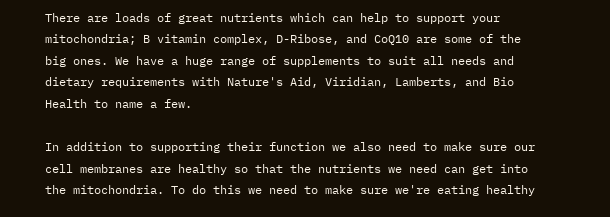There are loads of great nutrients which can help to support your mitochondria; B vitamin complex, D-Ribose, and CoQ10 are some of the big ones. We have a huge range of supplements to suit all needs and dietary requirements with Nature's Aid, Viridian, Lamberts, and Bio Health to name a few.

In addition to supporting their function we also need to make sure our cell membranes are healthy so that the nutrients we need can get into the mitochondria. To do this we need to make sure we're eating healthy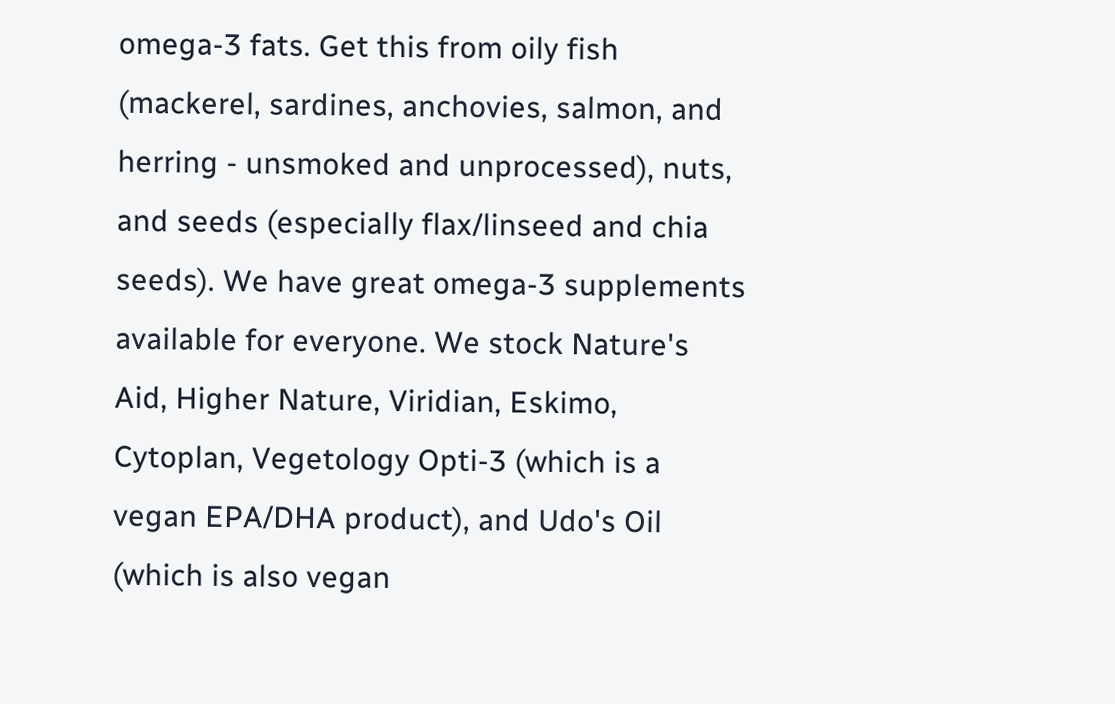omega-3 fats. Get this from oily fish (mackerel, sardines, anchovies, salmon, and herring - unsmoked and unprocessed), nuts, and seeds (especially flax/linseed and chia seeds). We have great omega-3 supplements available for everyone. We stock Nature's Aid, Higher Nature, Viridian, Eskimo, Cytoplan, Vegetology Opti-3 (which is a vegan EPA/DHA product), and Udo's Oil (which is also vegan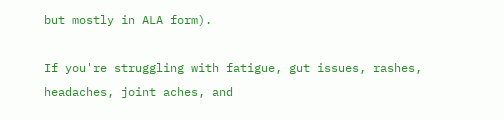but mostly in ALA form).

If you're struggling with fatigue, gut issues, rashes, headaches, joint aches, and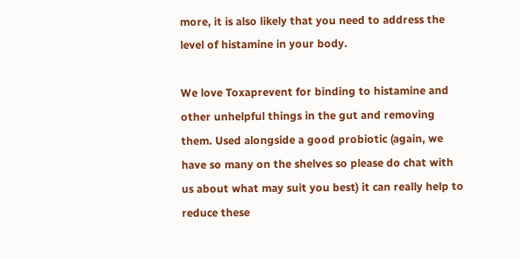more, it is also likely that you need to address the level of histamine in your body.

We love Toxaprevent for binding to histamine and other unhelpful things in the gut and removing them. Used alongside a good probiotic (again, we have so many on the shelves so please do chat with us about what may suit you best) it can really help to reduce these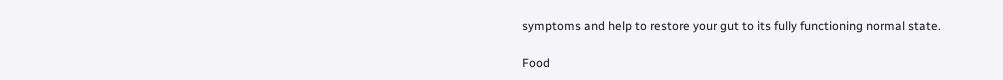symptoms and help to restore your gut to its fully functioning normal state.

Food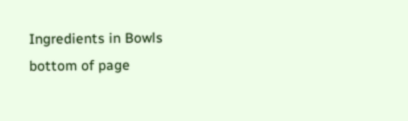Ingredients in Bowls
bottom of page